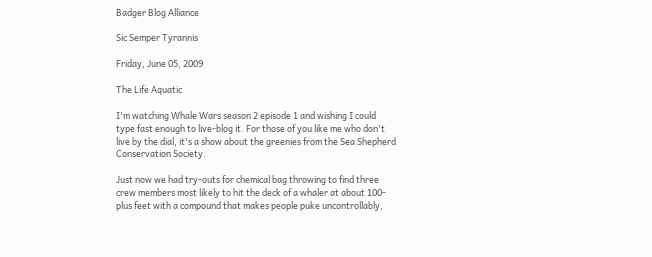Badger Blog Alliance

Sic Semper Tyrannis

Friday, June 05, 2009

The Life Aquatic

I'm watching Whale Wars season 2 episode 1 and wishing I could type fast enough to live-blog it. For those of you like me who don't live by the dial, it's a show about the greenies from the Sea Shepherd Conservation Society.

Just now we had try-outs for chemical bag throwing to find three crew members most likely to hit the deck of a whaler at about 100-plus feet with a compound that makes people puke uncontrollably,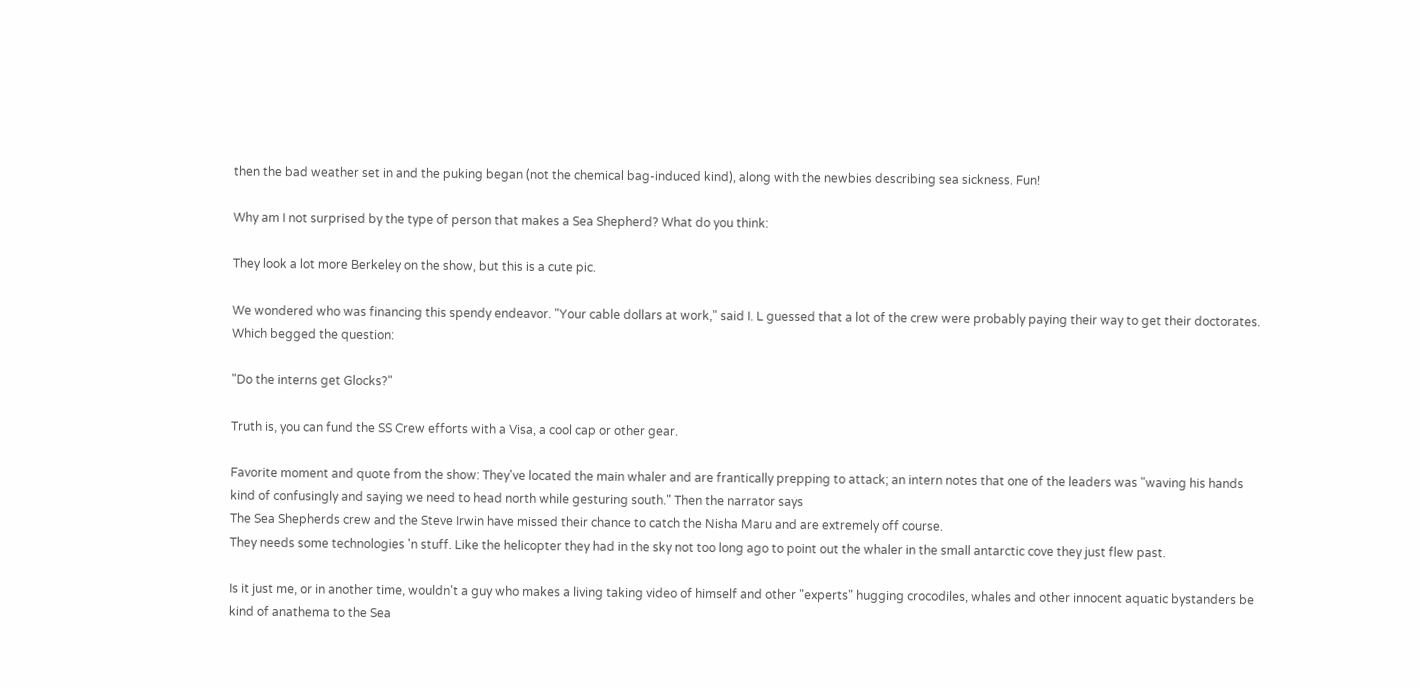then the bad weather set in and the puking began (not the chemical bag-induced kind), along with the newbies describing sea sickness. Fun!

Why am I not surprised by the type of person that makes a Sea Shepherd? What do you think:

They look a lot more Berkeley on the show, but this is a cute pic.

We wondered who was financing this spendy endeavor. "Your cable dollars at work," said I. L guessed that a lot of the crew were probably paying their way to get their doctorates. Which begged the question:

"Do the interns get Glocks?"

Truth is, you can fund the SS Crew efforts with a Visa, a cool cap or other gear.

Favorite moment and quote from the show: They've located the main whaler and are frantically prepping to attack; an intern notes that one of the leaders was "waving his hands kind of confusingly and saying we need to head north while gesturing south." Then the narrator says
The Sea Shepherds crew and the Steve Irwin have missed their chance to catch the Nisha Maru and are extremely off course.
They needs some technologies 'n stuff. Like the helicopter they had in the sky not too long ago to point out the whaler in the small antarctic cove they just flew past.

Is it just me, or in another time, wouldn't a guy who makes a living taking video of himself and other "experts" hugging crocodiles, whales and other innocent aquatic bystanders be kind of anathema to the Sea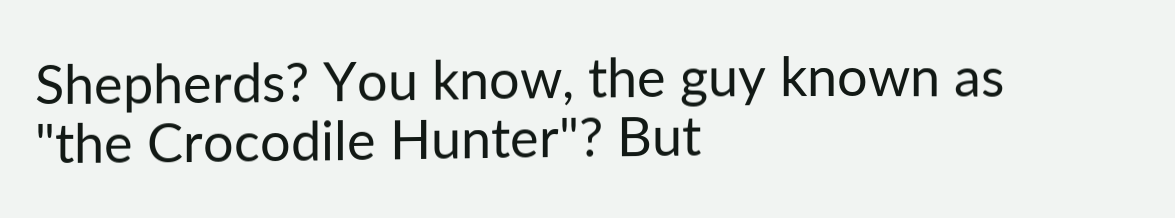Shepherds? You know, the guy known as "the Crocodile Hunter"? But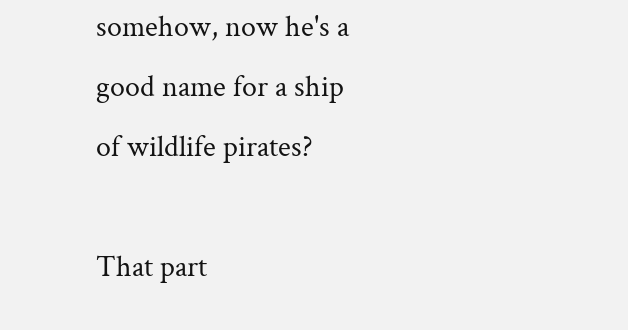somehow, now he's a good name for a ship of wildlife pirates?

That part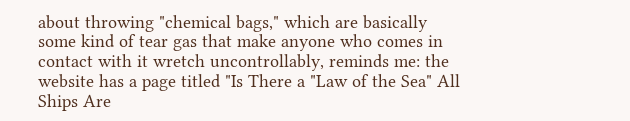about throwing "chemical bags," which are basically some kind of tear gas that make anyone who comes in contact with it wretch uncontrollably, reminds me: the website has a page titled "Is There a "Law of the Sea" All Ships Are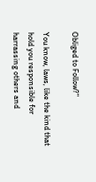Obliged to Follow?"

You know, laws, like the kind that hold you responsible for harrassing others and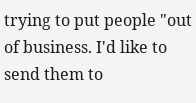trying to put people "out of business. I'd like to send them to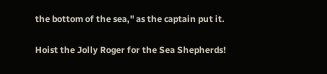the bottom of the sea," as the captain put it.

Hoist the Jolly Roger for the Sea Shepherds!